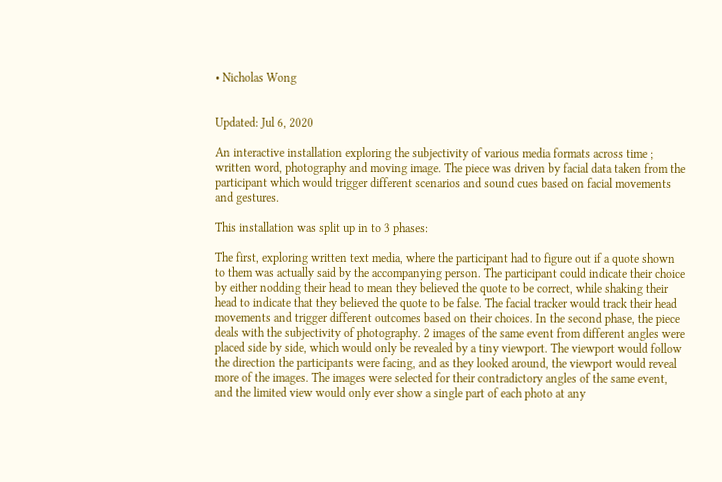• Nicholas Wong


Updated: Jul 6, 2020

An interactive installation exploring the subjectivity of various media formats across time ; written word, photography and moving image. The piece was driven by facial data taken from the participant which would trigger different scenarios and sound cues based on facial movements and gestures.

This installation was split up in to 3 phases:

The first, exploring written text media, where the participant had to figure out if a quote shown to them was actually said by the accompanying person. The participant could indicate their choice by either nodding their head to mean they believed the quote to be correct, while shaking their head to indicate that they believed the quote to be false. The facial tracker would track their head movements and trigger different outcomes based on their choices. In the second phase, the piece deals with the subjectivity of photography. 2 images of the same event from different angles were placed side by side, which would only be revealed by a tiny viewport. The viewport would follow the direction the participants were facing, and as they looked around, the viewport would reveal more of the images. The images were selected for their contradictory angles of the same event, and the limited view would only ever show a single part of each photo at any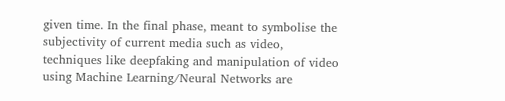given time. In the final phase, meant to symbolise the subjectivity of current media such as video, techniques like deepfaking and manipulation of video using Machine Learning/Neural Networks are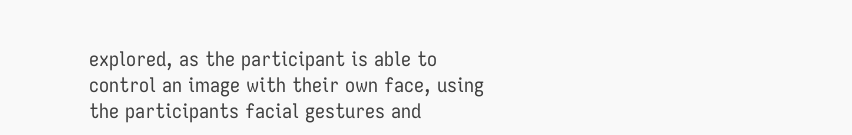explored, as the participant is able to control an image with their own face, using the participants facial gestures and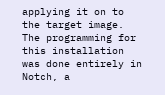applying it on to the target image. The programming for this installation was done entirely in Notch, a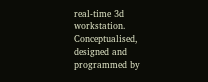real-time 3d workstation. Conceptualised, designed and programmed by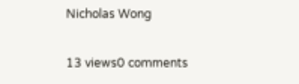Nicholas Wong

13 views0 comments